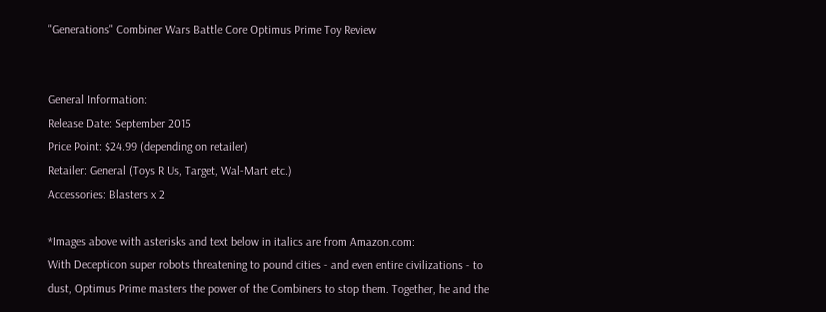"Generations" Combiner Wars Battle Core Optimus Prime Toy Review


General Information:
Release Date: September 2015
Price Point: $24.99 (depending on retailer)
Retailer: General (Toys R Us, Target, Wal-Mart etc.)
Accessories: Blasters x 2

*Images above with asterisks and text below in italics are from Amazon.com:
With Decepticon super robots threatening to pound cities - and even entire civilizations - to dust, Optimus Prime masters the power of the Combiners to stop them. Together, he and the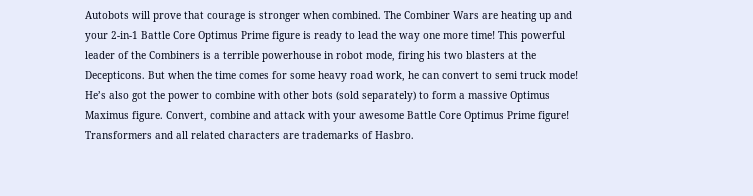Autobots will prove that courage is stronger when combined. The Combiner Wars are heating up and your 2-in-1 Battle Core Optimus Prime figure is ready to lead the way one more time! This powerful leader of the Combiners is a terrible powerhouse in robot mode, firing his two blasters at the Decepticons. But when the time comes for some heavy road work, he can convert to semi truck mode! He’s also got the power to combine with other bots (sold separately) to form a massive Optimus Maximus figure. Convert, combine and attack with your awesome Battle Core Optimus Prime figure! Transformers and all related characters are trademarks of Hasbro.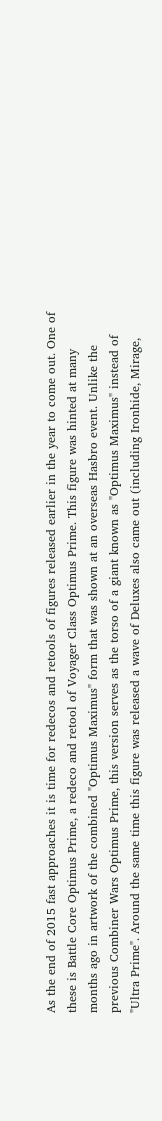As the end of 2015 fast approaches it is time for redecos and retools of figures released earlier in the year to come out. One of these is Battle Core Optimus Prime, a redeco and retool of Voyager Class Optimus Prime. This figure was hinted at many months ago in artwork of the combined "Optimus Maximus" form that was shown at an overseas Hasbro event. Unlike the previous Combiner Wars Optimus Prime, this version serves as the torso of a giant known as "Optimus Maximus" instead of "Ultra Prime". Around the same time this figure was released a wave of Deluxes also came out (including Ironhide, Mirage,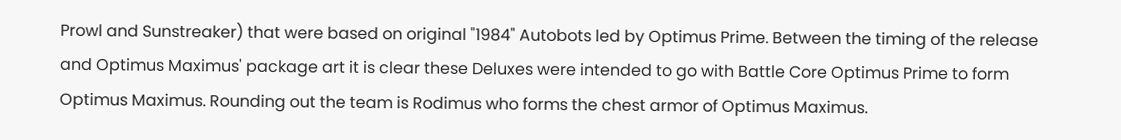Prowl and Sunstreaker) that were based on original "1984" Autobots led by Optimus Prime. Between the timing of the release and Optimus Maximus' package art it is clear these Deluxes were intended to go with Battle Core Optimus Prime to form Optimus Maximus. Rounding out the team is Rodimus who forms the chest armor of Optimus Maximus.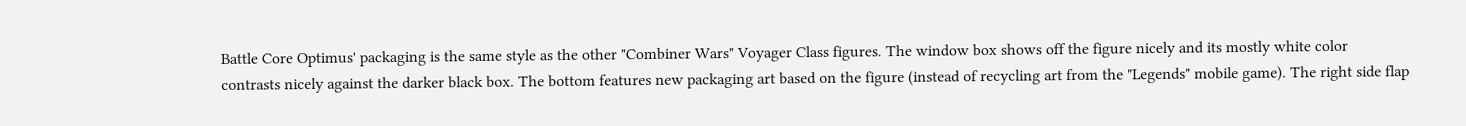Battle Core Optimus' packaging is the same style as the other "Combiner Wars" Voyager Class figures. The window box shows off the figure nicely and its mostly white color contrasts nicely against the darker black box. The bottom features new packaging art based on the figure (instead of recycling art from the "Legends" mobile game). The right side flap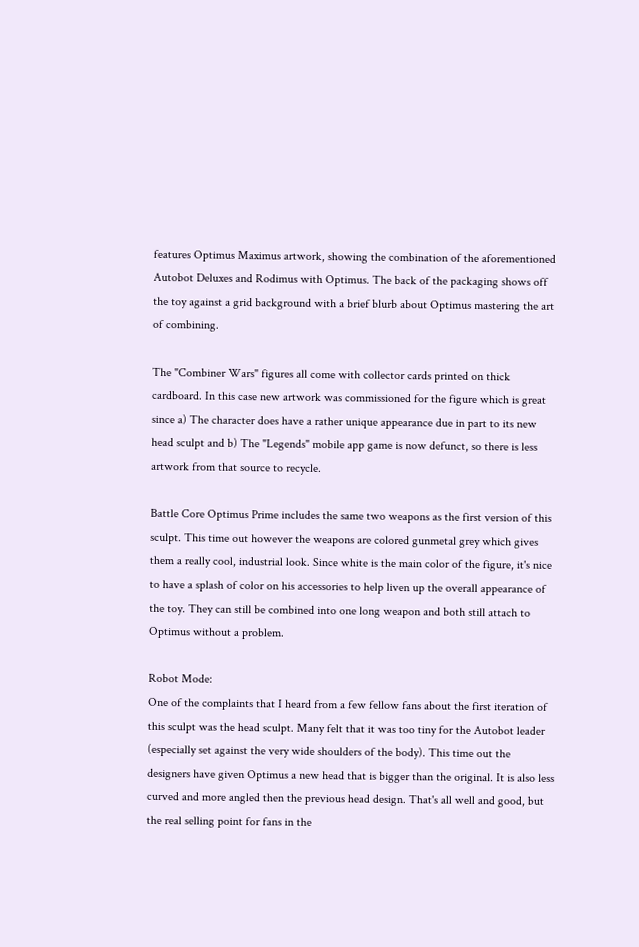features Optimus Maximus artwork, showing the combination of the aforementioned Autobot Deluxes and Rodimus with Optimus. The back of the packaging shows off the toy against a grid background with a brief blurb about Optimus mastering the art of combining.

The "Combiner Wars" figures all come with collector cards printed on thick cardboard. In this case new artwork was commissioned for the figure which is great since a) The character does have a rather unique appearance due in part to its new head sculpt and b) The "Legends" mobile app game is now defunct, so there is less artwork from that source to recycle.

Battle Core Optimus Prime includes the same two weapons as the first version of this sculpt. This time out however the weapons are colored gunmetal grey which gives them a really cool, industrial look. Since white is the main color of the figure, it's nice to have a splash of color on his accessories to help liven up the overall appearance of the toy. They can still be combined into one long weapon and both still attach to Optimus without a problem.

Robot Mode:
One of the complaints that I heard from a few fellow fans about the first iteration of this sculpt was the head sculpt. Many felt that it was too tiny for the Autobot leader (especially set against the very wide shoulders of the body). This time out the designers have given Optimus a new head that is bigger than the original. It is also less curved and more angled then the previous head design. That's all well and good, but the real selling point for fans in the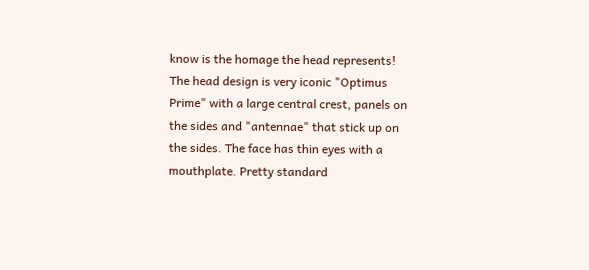know is the homage the head represents! The head design is very iconic "Optimus Prime" with a large central crest, panels on the sides and "antennae" that stick up on the sides. The face has thin eyes with a mouthplate. Pretty standard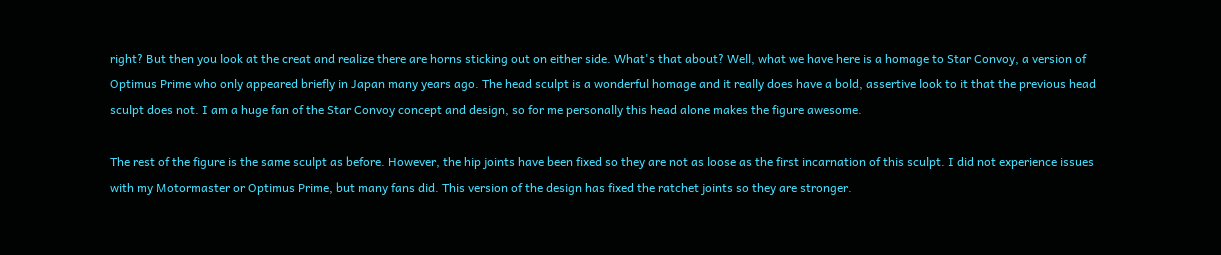right? But then you look at the creat and realize there are horns sticking out on either side. What's that about? Well, what we have here is a homage to Star Convoy, a version of Optimus Prime who only appeared briefly in Japan many years ago. The head sculpt is a wonderful homage and it really does have a bold, assertive look to it that the previous head sculpt does not. I am a huge fan of the Star Convoy concept and design, so for me personally this head alone makes the figure awesome.

The rest of the figure is the same sculpt as before. However, the hip joints have been fixed so they are not as loose as the first incarnation of this sculpt. I did not experience issues with my Motormaster or Optimus Prime, but many fans did. This version of the design has fixed the ratchet joints so they are stronger.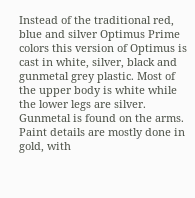Instead of the traditional red, blue and silver Optimus Prime colors this version of Optimus is cast in white, silver, black and gunmetal grey plastic. Most of the upper body is white while the lower legs are silver. Gunmetal is found on the arms. Paint details are mostly done in gold, with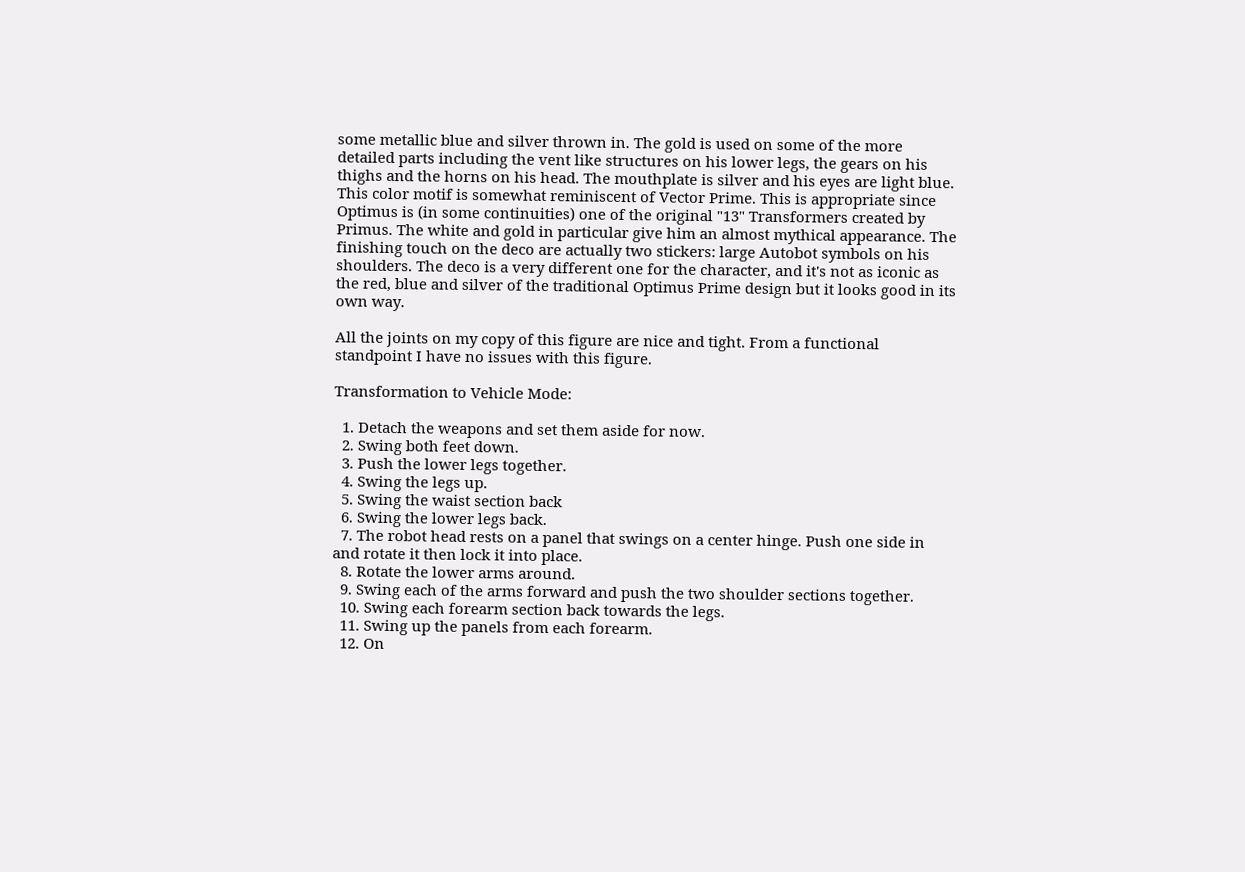some metallic blue and silver thrown in. The gold is used on some of the more detailed parts including the vent like structures on his lower legs, the gears on his thighs and the horns on his head. The mouthplate is silver and his eyes are light blue. This color motif is somewhat reminiscent of Vector Prime. This is appropriate since Optimus is (in some continuities) one of the original "13" Transformers created by Primus. The white and gold in particular give him an almost mythical appearance. The finishing touch on the deco are actually two stickers: large Autobot symbols on his shoulders. The deco is a very different one for the character, and it's not as iconic as the red, blue and silver of the traditional Optimus Prime design but it looks good in its own way.

All the joints on my copy of this figure are nice and tight. From a functional standpoint I have no issues with this figure.

Transformation to Vehicle Mode:

  1. Detach the weapons and set them aside for now.
  2. Swing both feet down.
  3. Push the lower legs together.
  4. Swing the legs up.
  5. Swing the waist section back
  6. Swing the lower legs back.
  7. The robot head rests on a panel that swings on a center hinge. Push one side in and rotate it then lock it into place.
  8. Rotate the lower arms around.
  9. Swing each of the arms forward and push the two shoulder sections together.
  10. Swing each forearm section back towards the legs.
  11. Swing up the panels from each forearm.
  12. On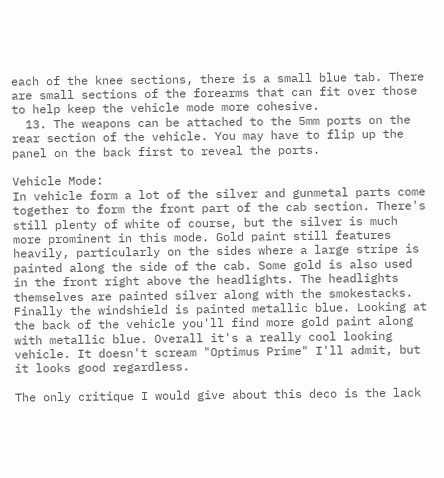each of the knee sections, there is a small blue tab. There are small sections of the forearms that can fit over those to help keep the vehicle mode more cohesive.
  13. The weapons can be attached to the 5mm ports on the rear section of the vehicle. You may have to flip up the panel on the back first to reveal the ports.

Vehicle Mode:
In vehicle form a lot of the silver and gunmetal parts come together to form the front part of the cab section. There's still plenty of white of course, but the silver is much more prominent in this mode. Gold paint still features heavily, particularly on the sides where a large stripe is painted along the side of the cab. Some gold is also used in the front right above the headlights. The headlights themselves are painted silver along with the smokestacks. Finally the windshield is painted metallic blue. Looking at the back of the vehicle you'll find more gold paint along with metallic blue. Overall it's a really cool looking vehicle. It doesn't scream "Optimus Prime" I'll admit, but it looks good regardless.

The only critique I would give about this deco is the lack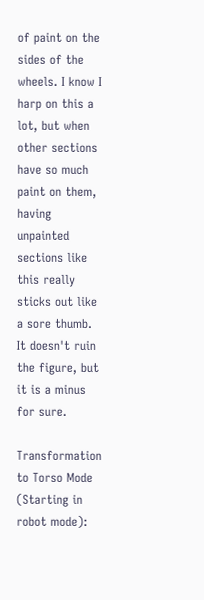of paint on the sides of the wheels. I know I harp on this a lot, but when other sections have so much paint on them, having unpainted sections like this really sticks out like a sore thumb. It doesn't ruin the figure, but it is a minus for sure.

Transformation to Torso Mode (Starting in robot mode):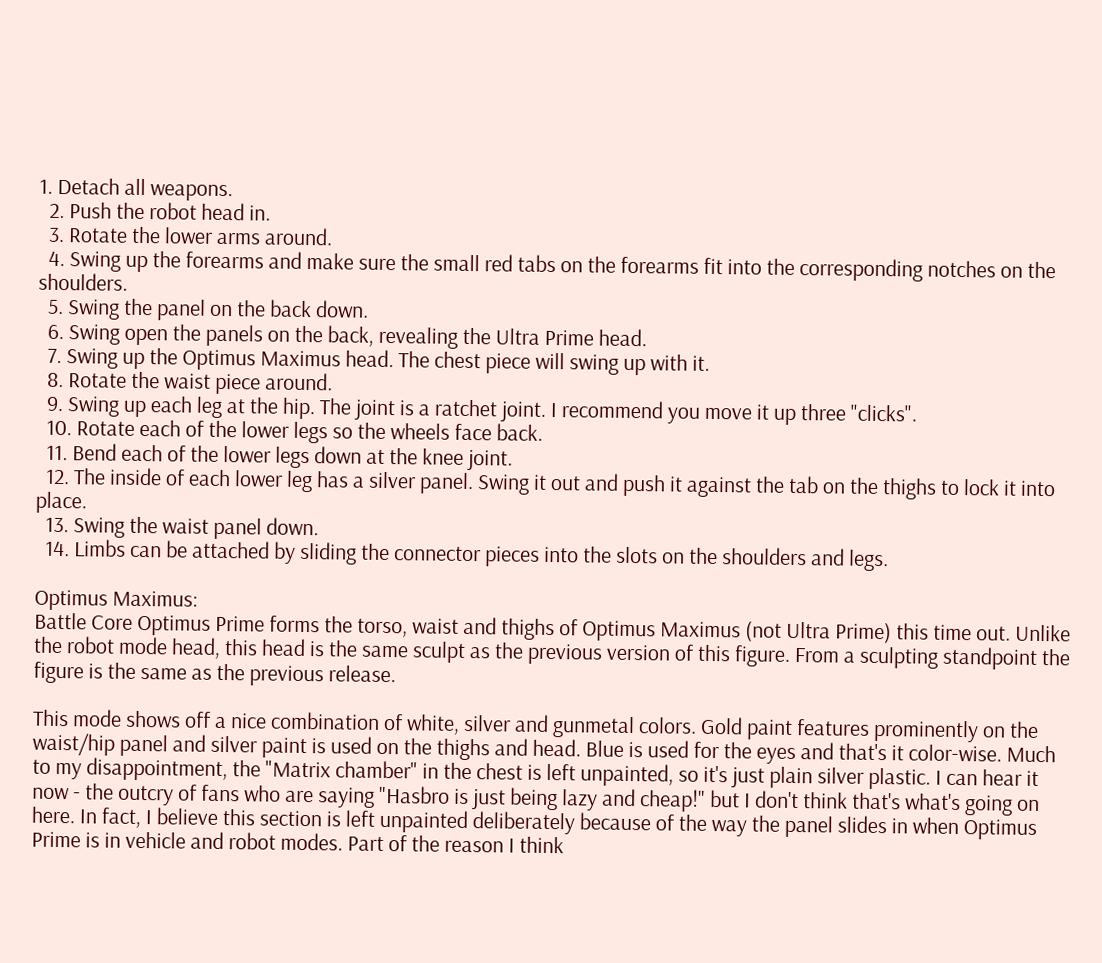1. Detach all weapons.
  2. Push the robot head in.
  3. Rotate the lower arms around.
  4. Swing up the forearms and make sure the small red tabs on the forearms fit into the corresponding notches on the shoulders.
  5. Swing the panel on the back down.
  6. Swing open the panels on the back, revealing the Ultra Prime head.
  7. Swing up the Optimus Maximus head. The chest piece will swing up with it.
  8. Rotate the waist piece around.
  9. Swing up each leg at the hip. The joint is a ratchet joint. I recommend you move it up three "clicks".
  10. Rotate each of the lower legs so the wheels face back.
  11. Bend each of the lower legs down at the knee joint.
  12. The inside of each lower leg has a silver panel. Swing it out and push it against the tab on the thighs to lock it into place.
  13. Swing the waist panel down.
  14. Limbs can be attached by sliding the connector pieces into the slots on the shoulders and legs.

Optimus Maximus:
Battle Core Optimus Prime forms the torso, waist and thighs of Optimus Maximus (not Ultra Prime) this time out. Unlike the robot mode head, this head is the same sculpt as the previous version of this figure. From a sculpting standpoint the figure is the same as the previous release.

This mode shows off a nice combination of white, silver and gunmetal colors. Gold paint features prominently on the waist/hip panel and silver paint is used on the thighs and head. Blue is used for the eyes and that's it color-wise. Much to my disappointment, the "Matrix chamber" in the chest is left unpainted, so it's just plain silver plastic. I can hear it now - the outcry of fans who are saying "Hasbro is just being lazy and cheap!" but I don't think that's what's going on here. In fact, I believe this section is left unpainted deliberately because of the way the panel slides in when Optimus Prime is in vehicle and robot modes. Part of the reason I think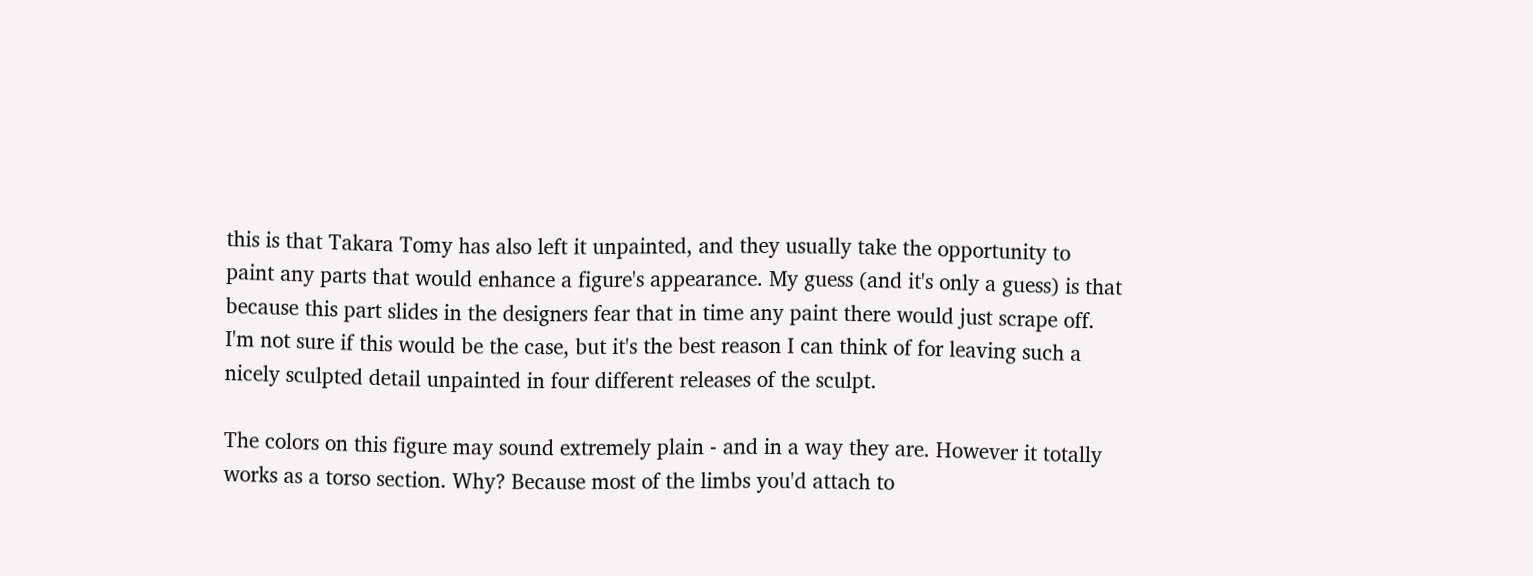this is that Takara Tomy has also left it unpainted, and they usually take the opportunity to paint any parts that would enhance a figure's appearance. My guess (and it's only a guess) is that because this part slides in the designers fear that in time any paint there would just scrape off. I'm not sure if this would be the case, but it's the best reason I can think of for leaving such a nicely sculpted detail unpainted in four different releases of the sculpt.

The colors on this figure may sound extremely plain - and in a way they are. However it totally works as a torso section. Why? Because most of the limbs you'd attach to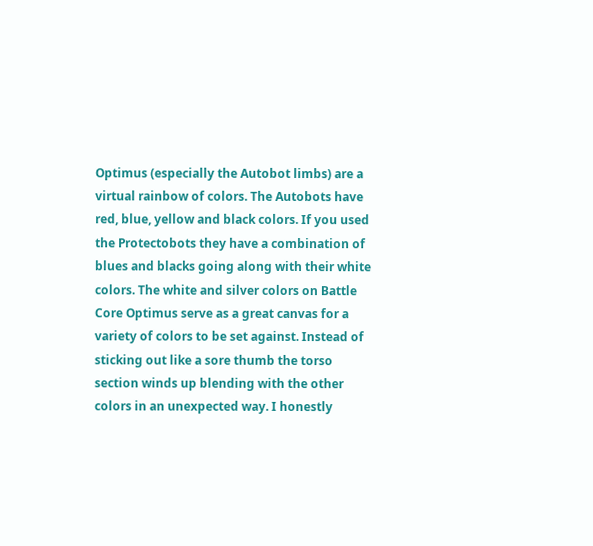Optimus (especially the Autobot limbs) are a virtual rainbow of colors. The Autobots have red, blue, yellow and black colors. If you used the Protectobots they have a combination of blues and blacks going along with their white colors. The white and silver colors on Battle Core Optimus serve as a great canvas for a variety of colors to be set against. Instead of sticking out like a sore thumb the torso section winds up blending with the other colors in an unexpected way. I honestly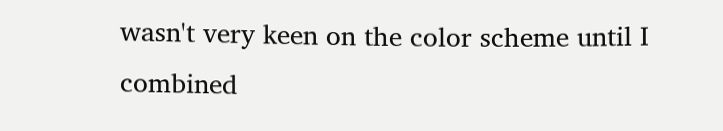wasn't very keen on the color scheme until I combined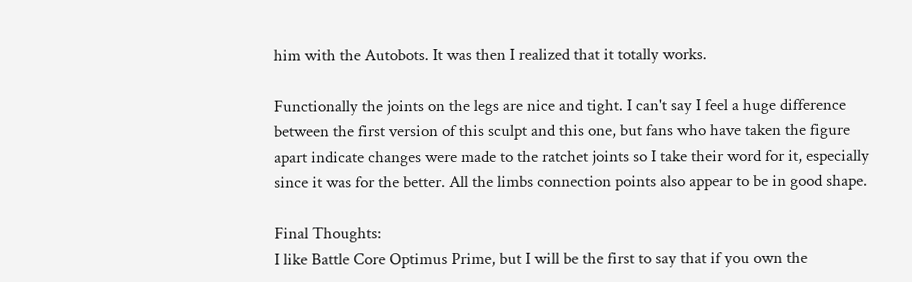him with the Autobots. It was then I realized that it totally works.

Functionally the joints on the legs are nice and tight. I can't say I feel a huge difference between the first version of this sculpt and this one, but fans who have taken the figure apart indicate changes were made to the ratchet joints so I take their word for it, especially since it was for the better. All the limbs connection points also appear to be in good shape.

Final Thoughts:
I like Battle Core Optimus Prime, but I will be the first to say that if you own the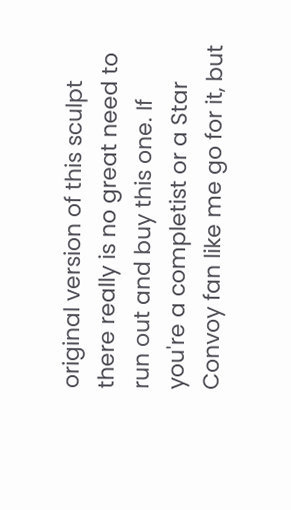original version of this sculpt there really is no great need to run out and buy this one. If you're a completist or a Star Convoy fan like me go for it, but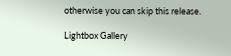otherwise you can skip this release.

Lightbox Gallery